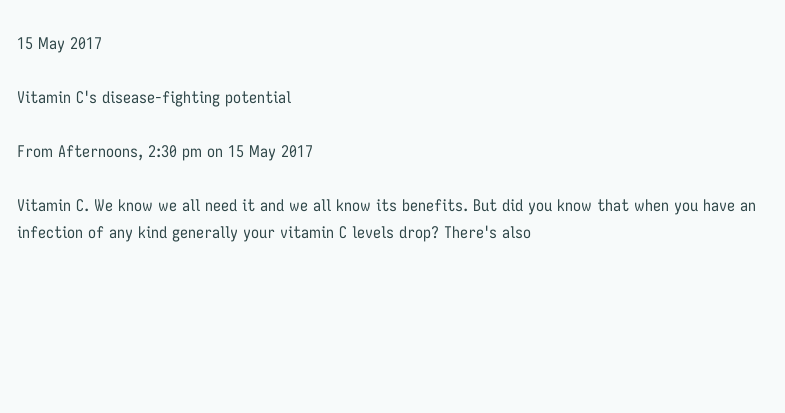15 May 2017

Vitamin C's disease-fighting potential

From Afternoons, 2:30 pm on 15 May 2017

Vitamin C. We know we all need it and we all know its benefits. But did you know that when you have an infection of any kind generally your vitamin C levels drop? There's also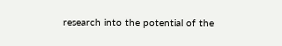research into the potential of the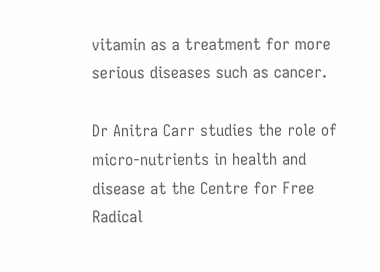vitamin as a treatment for more serious diseases such as cancer.

Dr Anitra Carr studies the role of micro-nutrients in health and disease at the Centre for Free Radical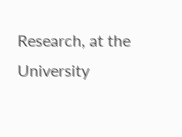Research, at the University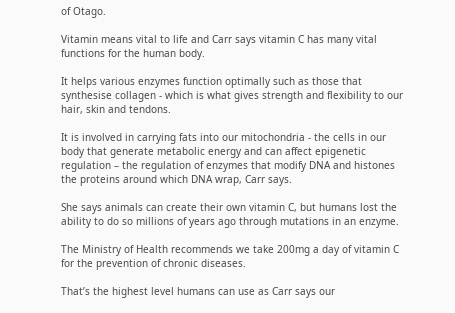of Otago.

Vitamin means vital to life and Carr says vitamin C has many vital functions for the human body.

It helps various enzymes function optimally such as those that synthesise collagen - which is what gives strength and flexibility to our hair, skin and tendons.

It is involved in carrying fats into our mitochondria - the cells in our body that generate metabolic energy and can affect epigenetic regulation – the regulation of enzymes that modify DNA and histones the proteins around which DNA wrap, Carr says.

She says animals can create their own vitamin C, but humans lost the ability to do so millions of years ago through mutations in an enzyme.

The Ministry of Health recommends we take 200mg a day of vitamin C for the prevention of chronic diseases.

That’s the highest level humans can use as Carr says our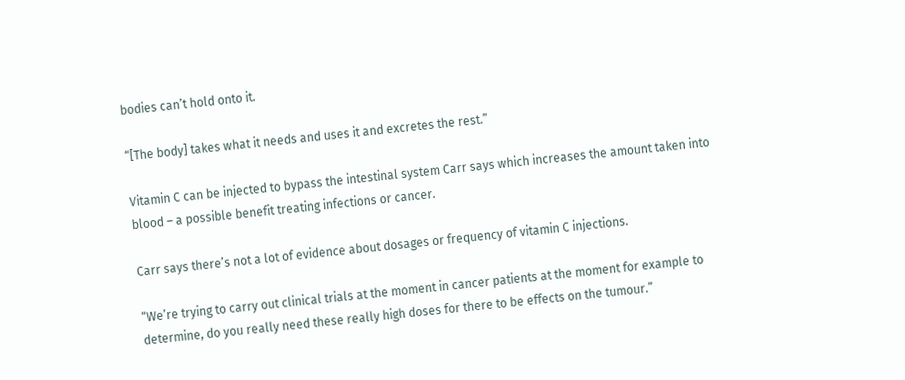bodies can’t hold onto it.

“[The body] takes what it needs and uses it and excretes the rest.”

Vitamin C can be injected to bypass the intestinal system Carr says which increases the amount taken into blood – a possible benefit treating infections or cancer.

Carr says there’s not a lot of evidence about dosages or frequency of vitamin C injections.

“We’re trying to carry out clinical trials at the moment in cancer patients at the moment for example to determine, do you really need these really high doses for there to be effects on the tumour.”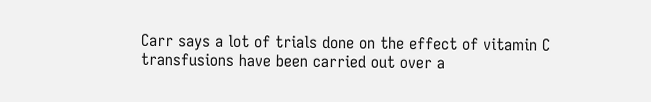Carr says a lot of trials done on the effect of vitamin C transfusions have been carried out over a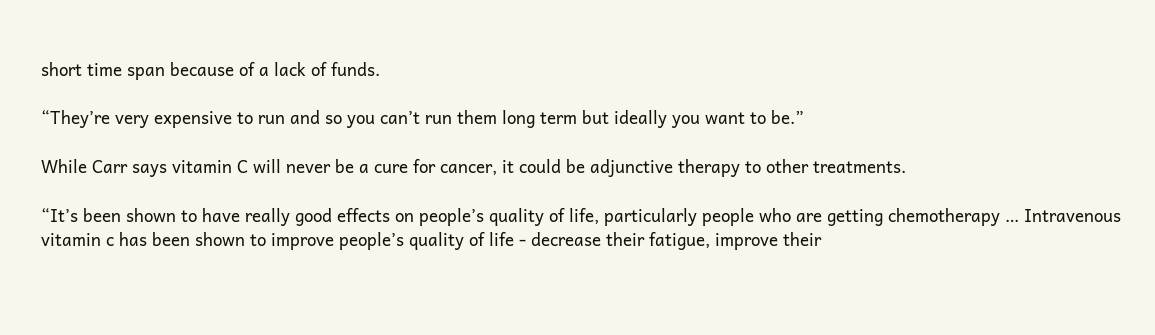short time span because of a lack of funds.

“They’re very expensive to run and so you can’t run them long term but ideally you want to be.”

While Carr says vitamin C will never be a cure for cancer, it could be adjunctive therapy to other treatments.

“It’s been shown to have really good effects on people’s quality of life, particularly people who are getting chemotherapy … Intravenous vitamin c has been shown to improve people’s quality of life - decrease their fatigue, improve their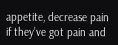appetite, decrease pain if they’ve got pain and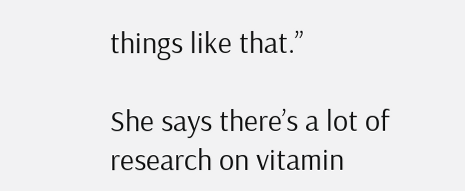things like that.”

She says there’s a lot of research on vitamin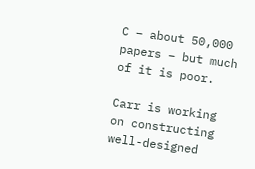C – about 50,000 papers – but much of it is poor.

Carr is working on constructing well-designed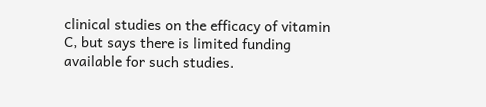clinical studies on the efficacy of vitamin C, but says there is limited funding available for such studies.